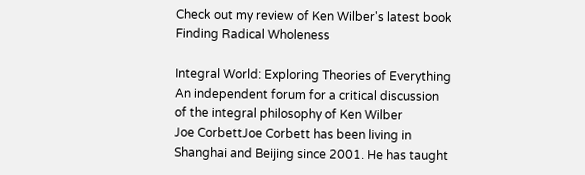Check out my review of Ken Wilber's latest book Finding Radical Wholeness

Integral World: Exploring Theories of Everything
An independent forum for a critical discussion of the integral philosophy of Ken Wilber
Joe CorbettJoe Corbett has been living in Shanghai and Beijing since 2001. He has taught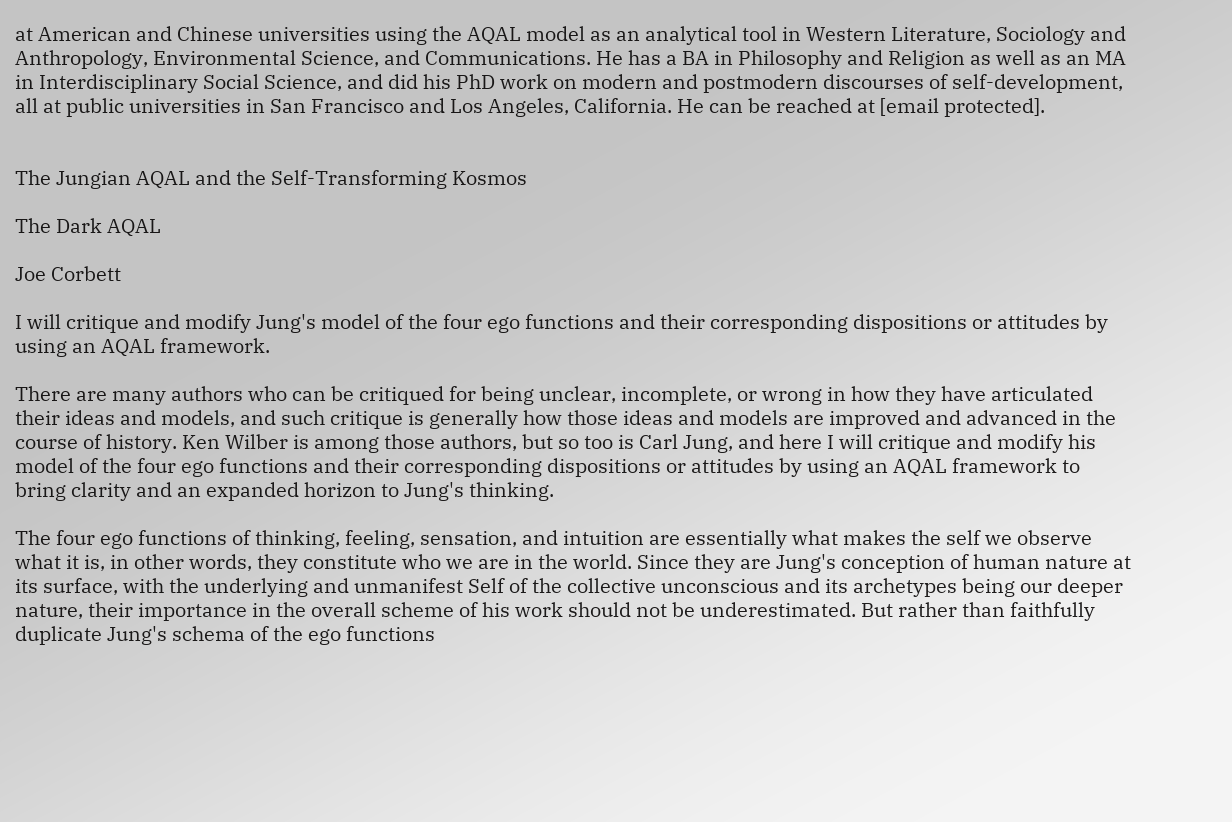at American and Chinese universities using the AQAL model as an analytical tool in Western Literature, Sociology and Anthropology, Environmental Science, and Communications. He has a BA in Philosophy and Religion as well as an MA in Interdisciplinary Social Science, and did his PhD work on modern and postmodern discourses of self-development, all at public universities in San Francisco and Los Angeles, California. He can be reached at [email protected].


The Jungian AQAL and the Self-Transforming Kosmos

The Dark AQAL

Joe Corbett

I will critique and modify Jung's model of the four ego functions and their corresponding dispositions or attitudes by using an AQAL framework.

There are many authors who can be critiqued for being unclear, incomplete, or wrong in how they have articulated their ideas and models, and such critique is generally how those ideas and models are improved and advanced in the course of history. Ken Wilber is among those authors, but so too is Carl Jung, and here I will critique and modify his model of the four ego functions and their corresponding dispositions or attitudes by using an AQAL framework to bring clarity and an expanded horizon to Jung's thinking.

The four ego functions of thinking, feeling, sensation, and intuition are essentially what makes the self we observe what it is, in other words, they constitute who we are in the world. Since they are Jung's conception of human nature at its surface, with the underlying and unmanifest Self of the collective unconscious and its archetypes being our deeper nature, their importance in the overall scheme of his work should not be underestimated. But rather than faithfully duplicate Jung's schema of the ego functions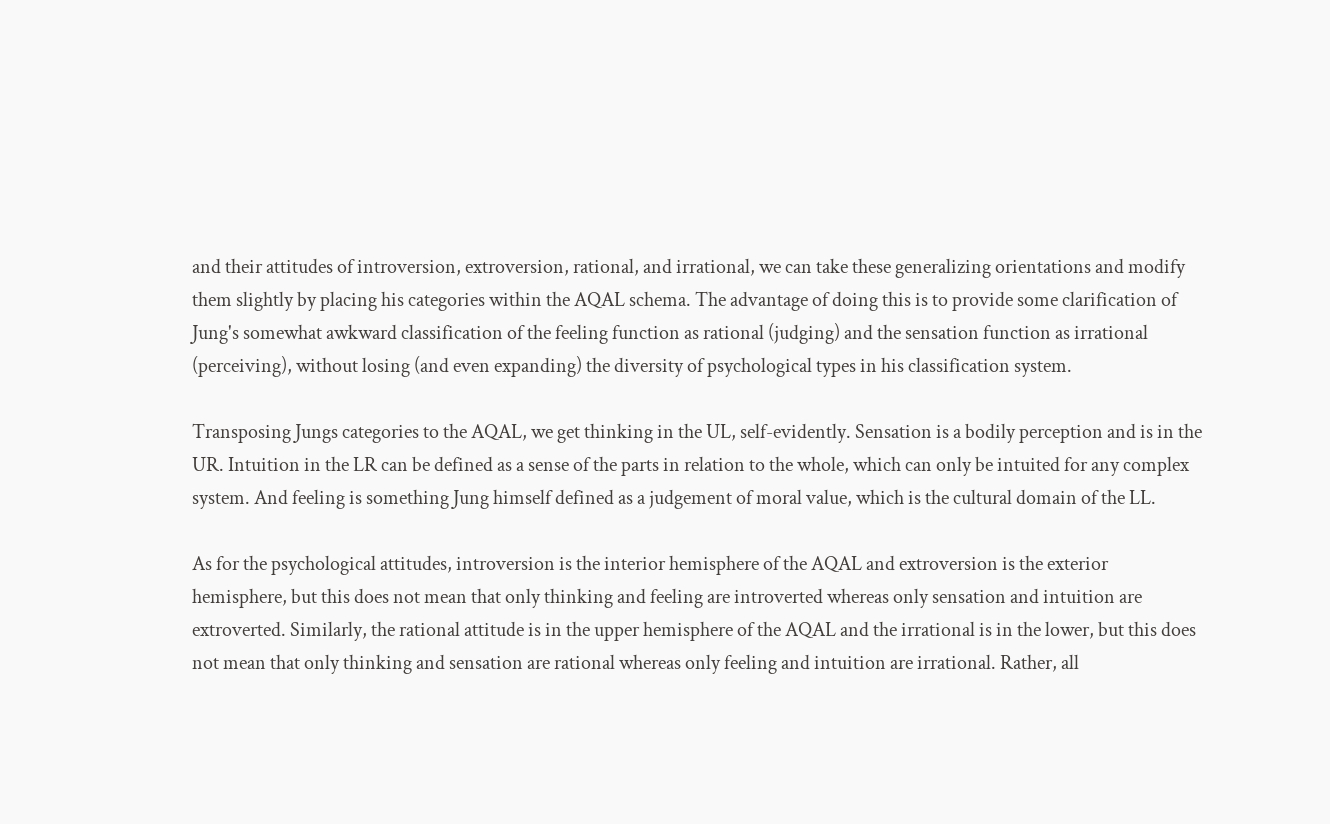and their attitudes of introversion, extroversion, rational, and irrational, we can take these generalizing orientations and modify them slightly by placing his categories within the AQAL schema. The advantage of doing this is to provide some clarification of Jung's somewhat awkward classification of the feeling function as rational (judging) and the sensation function as irrational (perceiving), without losing (and even expanding) the diversity of psychological types in his classification system.

Transposing Jungs categories to the AQAL, we get thinking in the UL, self-evidently. Sensation is a bodily perception and is in the UR. Intuition in the LR can be defined as a sense of the parts in relation to the whole, which can only be intuited for any complex system. And feeling is something Jung himself defined as a judgement of moral value, which is the cultural domain of the LL.

As for the psychological attitudes, introversion is the interior hemisphere of the AQAL and extroversion is the exterior hemisphere, but this does not mean that only thinking and feeling are introverted whereas only sensation and intuition are extroverted. Similarly, the rational attitude is in the upper hemisphere of the AQAL and the irrational is in the lower, but this does not mean that only thinking and sensation are rational whereas only feeling and intuition are irrational. Rather, all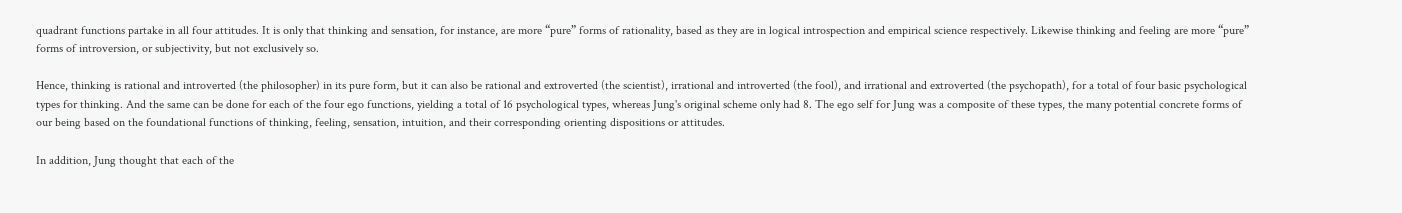quadrant functions partake in all four attitudes. It is only that thinking and sensation, for instance, are more “pure” forms of rationality, based as they are in logical introspection and empirical science respectively. Likewise thinking and feeling are more “pure” forms of introversion, or subjectivity, but not exclusively so.

Hence, thinking is rational and introverted (the philosopher) in its pure form, but it can also be rational and extroverted (the scientist), irrational and introverted (the fool), and irrational and extroverted (the psychopath), for a total of four basic psychological types for thinking. And the same can be done for each of the four ego functions, yielding a total of 16 psychological types, whereas Jung's original scheme only had 8. The ego self for Jung was a composite of these types, the many potential concrete forms of our being based on the foundational functions of thinking, feeling, sensation, intuition, and their corresponding orienting dispositions or attitudes.

In addition, Jung thought that each of the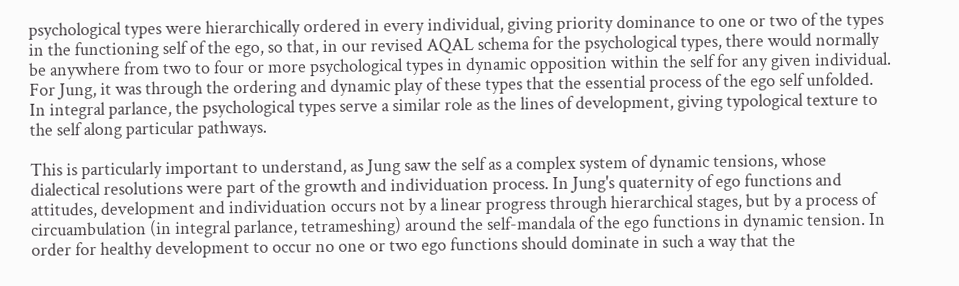psychological types were hierarchically ordered in every individual, giving priority dominance to one or two of the types in the functioning self of the ego, so that, in our revised AQAL schema for the psychological types, there would normally be anywhere from two to four or more psychological types in dynamic opposition within the self for any given individual. For Jung, it was through the ordering and dynamic play of these types that the essential process of the ego self unfolded. In integral parlance, the psychological types serve a similar role as the lines of development, giving typological texture to the self along particular pathways.

This is particularly important to understand, as Jung saw the self as a complex system of dynamic tensions, whose dialectical resolutions were part of the growth and individuation process. In Jung's quaternity of ego functions and attitudes, development and individuation occurs not by a linear progress through hierarchical stages, but by a process of circuambulation (in integral parlance, tetrameshing) around the self-mandala of the ego functions in dynamic tension. In order for healthy development to occur no one or two ego functions should dominate in such a way that the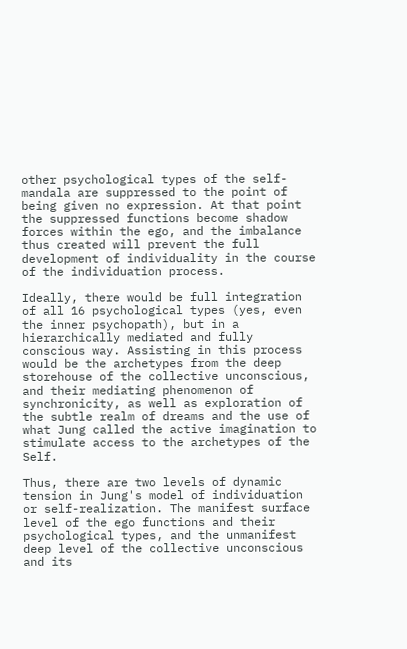other psychological types of the self-mandala are suppressed to the point of being given no expression. At that point the suppressed functions become shadow forces within the ego, and the imbalance thus created will prevent the full development of individuality in the course of the individuation process.

Ideally, there would be full integration of all 16 psychological types (yes, even the inner psychopath), but in a hierarchically mediated and fully conscious way. Assisting in this process would be the archetypes from the deep storehouse of the collective unconscious, and their mediating phenomenon of synchronicity, as well as exploration of the subtle realm of dreams and the use of what Jung called the active imagination to stimulate access to the archetypes of the Self.

Thus, there are two levels of dynamic tension in Jung's model of individuation or self-realization. The manifest surface level of the ego functions and their psychological types, and the unmanifest deep level of the collective unconscious and its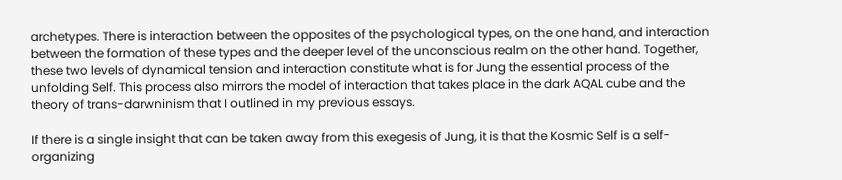archetypes. There is interaction between the opposites of the psychological types, on the one hand, and interaction between the formation of these types and the deeper level of the unconscious realm on the other hand. Together, these two levels of dynamical tension and interaction constitute what is for Jung the essential process of the unfolding Self. This process also mirrors the model of interaction that takes place in the dark AQAL cube and the theory of trans-darwninism that I outlined in my previous essays.

If there is a single insight that can be taken away from this exegesis of Jung, it is that the Kosmic Self is a self-organizing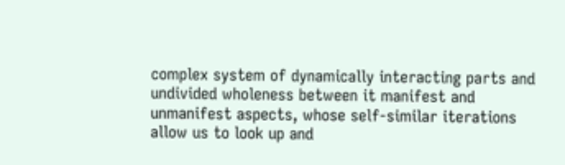complex system of dynamically interacting parts and undivided wholeness between it manifest and unmanifest aspects, whose self-similar iterations allow us to look up and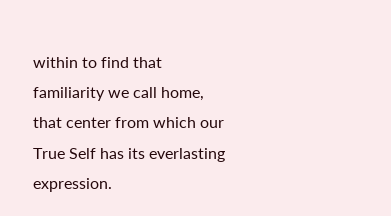within to find that familiarity we call home, that center from which our True Self has its everlasting expression.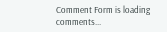Comment Form is loading comments...